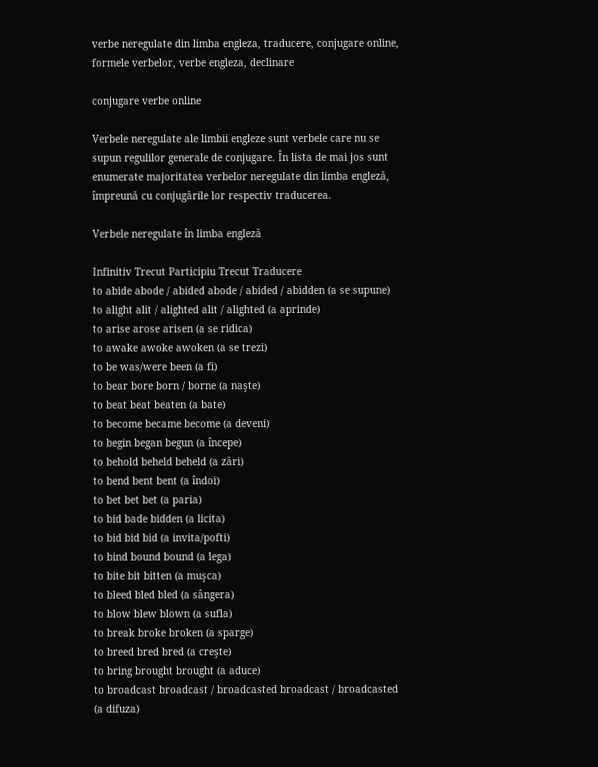verbe neregulate din limba engleza, traducere, conjugare online, formele verbelor, verbe engleza, declinare

conjugare verbe online

Verbele neregulate ale limbii engleze sunt verbele care nu se supun regulilor generale de conjugare. În lista de mai jos sunt enumerate majoritatea verbelor neregulate din limba engleză, împreună cu conjugările lor respectiv traducerea.

Verbele neregulate în limba engleză

Infinitiv Trecut Participiu Trecut Traducere
to abide abode / abided abode / abided / abidden (a se supune)
to alight alit / alighted alit / alighted (a aprinde)
to arise arose arisen (a se ridica)
to awake awoke awoken (a se trezi)
to be was/were been (a fi)
to bear bore born / borne (a naşte)
to beat beat beaten (a bate)
to become became become (a deveni)
to begin began begun (a începe)
to behold beheld beheld (a zări)
to bend bent bent (a îndoi)
to bet bet bet (a paria)
to bid bade bidden (a licita)
to bid bid bid (a invita/pofti)
to bind bound bound (a lega)
to bite bit bitten (a muşca)
to bleed bled bled (a sângera)
to blow blew blown (a sufla)
to break broke broken (a sparge)
to breed bred bred (a creşte)
to bring brought brought (a aduce)
to broadcast broadcast / broadcasted broadcast / broadcasted (a difuza)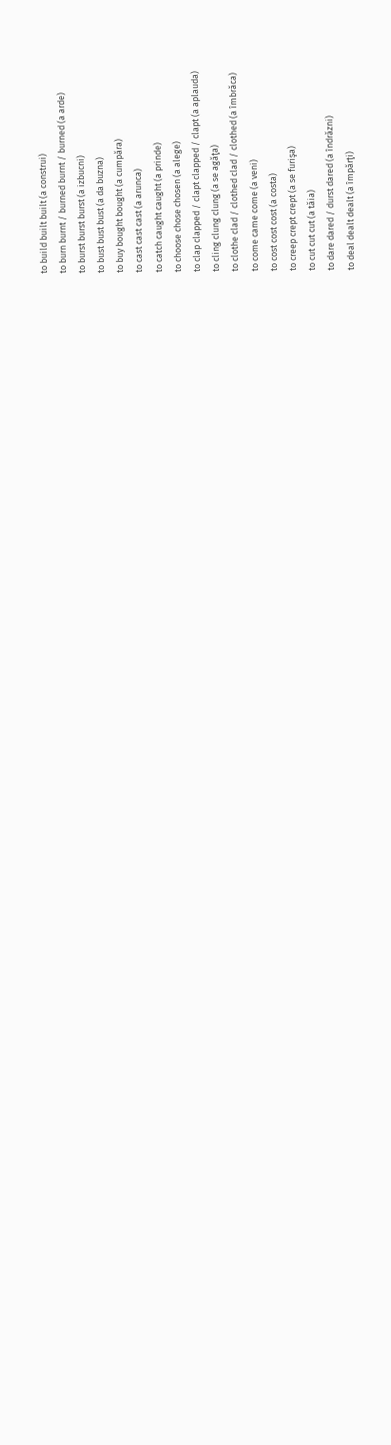to build built built (a construi)
to burn burnt / burned burnt / burned (a arde)
to burst burst burst (a izbucni)
to bust bust bust (a da buzna)
to buy bought bought (a cumpăra)
to cast cast cast (a arunca)
to catch caught caught (a prinde)
to choose chose chosen (a alege)
to clap clapped / clapt clapped / clapt (a aplauda)
to cling clung clung (a se agăţa)
to clothe clad / clothed clad / clothed (a îmbrăca)
to come came come (a veni)
to cost cost cost (a costa)
to creep crept crept (a se furişa)
to cut cut cut (a tăia)
to dare dared / durst dared (a îndrăzni)
to deal dealt dealt (a împărţi)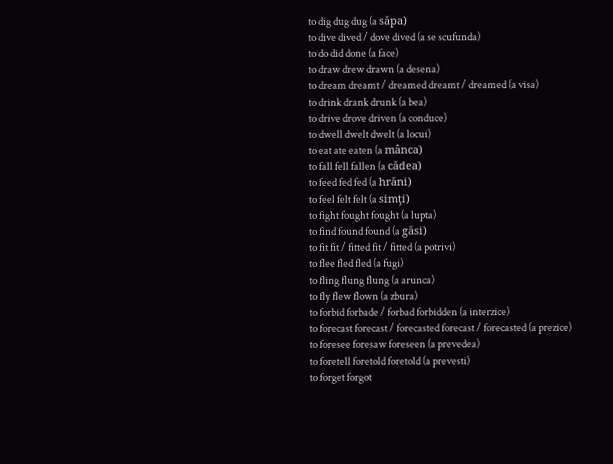to dig dug dug (a săpa)
to dive dived / dove dived (a se scufunda)
to do did done (a face)
to draw drew drawn (a desena)
to dream dreamt / dreamed dreamt / dreamed (a visa)
to drink drank drunk (a bea)
to drive drove driven (a conduce)
to dwell dwelt dwelt (a locui)
to eat ate eaten (a mânca)
to fall fell fallen (a cădea)
to feed fed fed (a hrăni)
to feel felt felt (a simţi)
to fight fought fought (a lupta)
to find found found (a găsi)
to fit fit / fitted fit / fitted (a potrivi)
to flee fled fled (a fugi)
to fling flung flung (a arunca)
to fly flew flown (a zbura)
to forbid forbade / forbad forbidden (a interzice)
to forecast forecast / forecasted forecast / forecasted (a prezice)
to foresee foresaw foreseen (a prevedea)
to foretell foretold foretold (a prevesti)
to forget forgot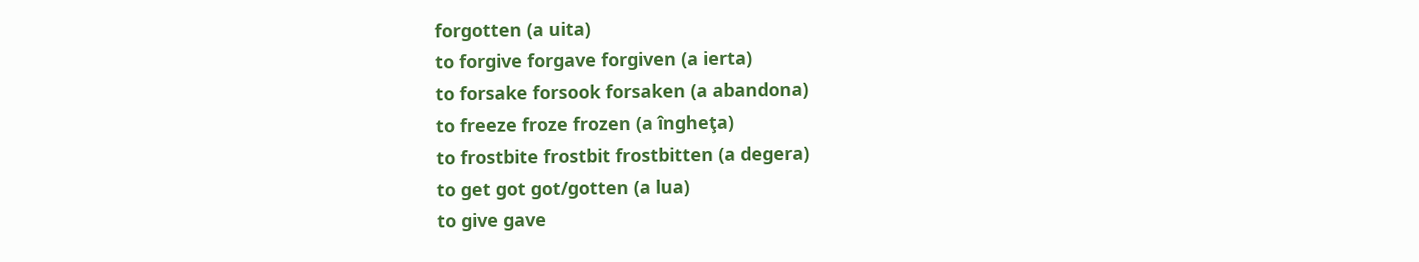forgotten (a uita)
to forgive forgave forgiven (a ierta)
to forsake forsook forsaken (a abandona)
to freeze froze frozen (a îngheţa)
to frostbite frostbit frostbitten (a degera)
to get got got/gotten (a lua)
to give gave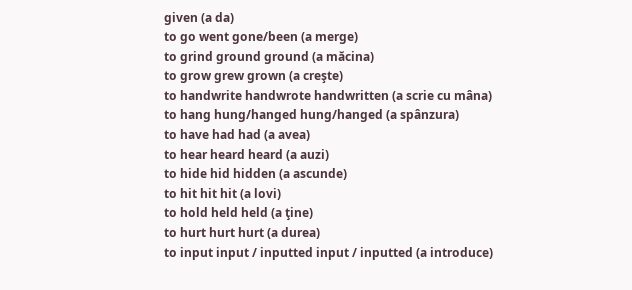given (a da)
to go went gone/been (a merge)
to grind ground ground (a măcina)
to grow grew grown (a creşte)
to handwrite handwrote handwritten (a scrie cu mâna)
to hang hung/hanged hung/hanged (a spânzura)
to have had had (a avea)
to hear heard heard (a auzi)
to hide hid hidden (a ascunde)
to hit hit hit (a lovi)
to hold held held (a ţine)
to hurt hurt hurt (a durea)
to input input / inputted input / inputted (a introduce)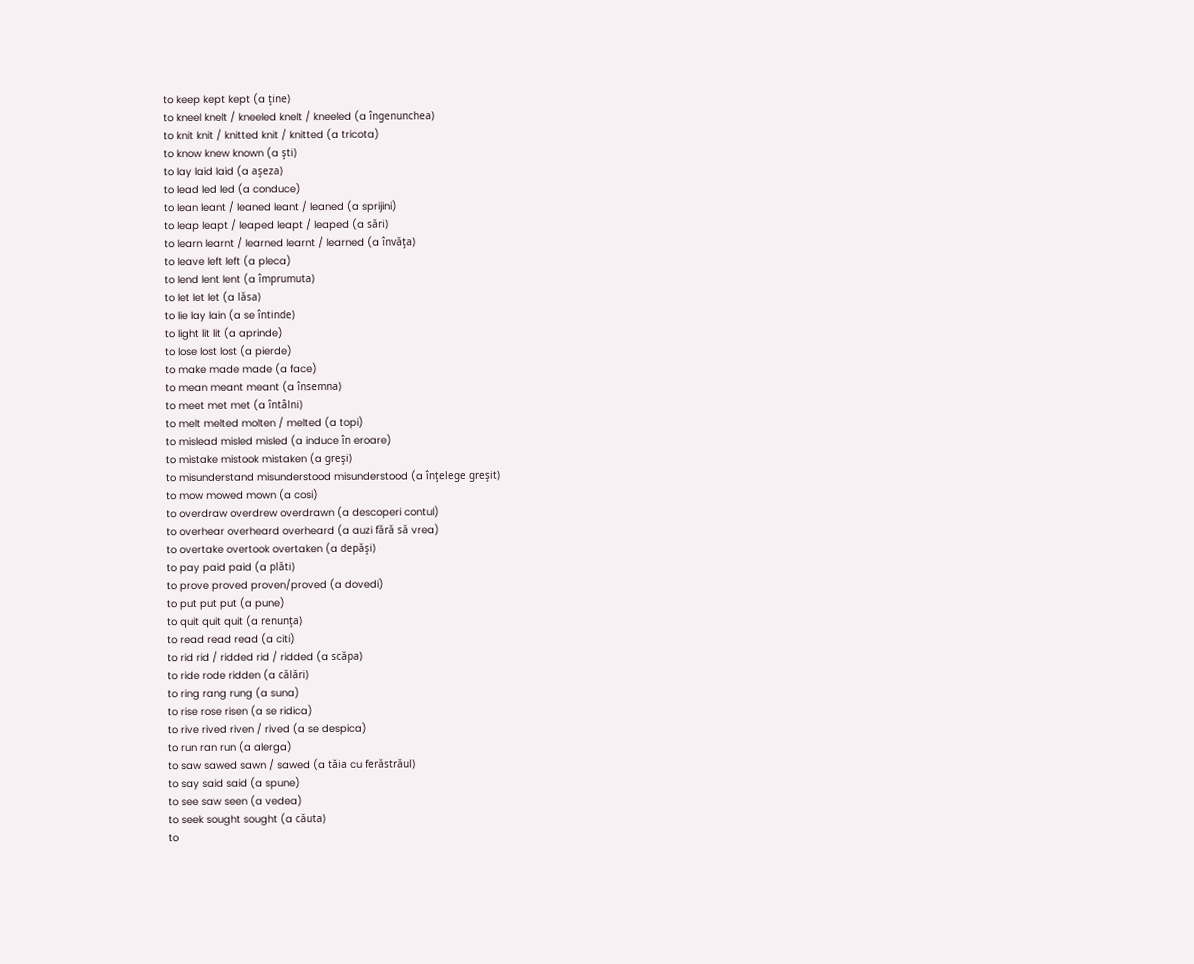to keep kept kept (a ţine)
to kneel knelt / kneeled knelt / kneeled (a îngenunchea)
to knit knit / knitted knit / knitted (a tricota)
to know knew known (a şti)
to lay laid laid (a aşeza)
to lead led led (a conduce)
to lean leant / leaned leant / leaned (a sprijini)
to leap leapt / leaped leapt / leaped (a sări)
to learn learnt / learned learnt / learned (a învăţa)
to leave left left (a pleca)
to lend lent lent (a împrumuta)
to let let let (a lăsa)
to lie lay lain (a se întinde)
to light lit lit (a aprinde)
to lose lost lost (a pierde)
to make made made (a face)
to mean meant meant (a însemna)
to meet met met (a întâlni)
to melt melted molten / melted (a topi)
to mislead misled misled (a induce în eroare)
to mistake mistook mistaken (a greşi)
to misunderstand misunderstood misunderstood (a înţelege greşit)
to mow mowed mown (a cosi)
to overdraw overdrew overdrawn (a descoperi contul)
to overhear overheard overheard (a auzi fără să vrea)
to overtake overtook overtaken (a depăşi)
to pay paid paid (a plăti)
to prove proved proven/proved (a dovedi)
to put put put (a pune)
to quit quit quit (a renunţa)
to read read read (a citi)
to rid rid / ridded rid / ridded (a scăpa)
to ride rode ridden (a călări)
to ring rang rung (a suna)
to rise rose risen (a se ridica)
to rive rived riven / rived (a se despica)
to run ran run (a alerga)
to saw sawed sawn / sawed (a tăia cu ferăstrăul)
to say said said (a spune)
to see saw seen (a vedea)
to seek sought sought (a căuta)
to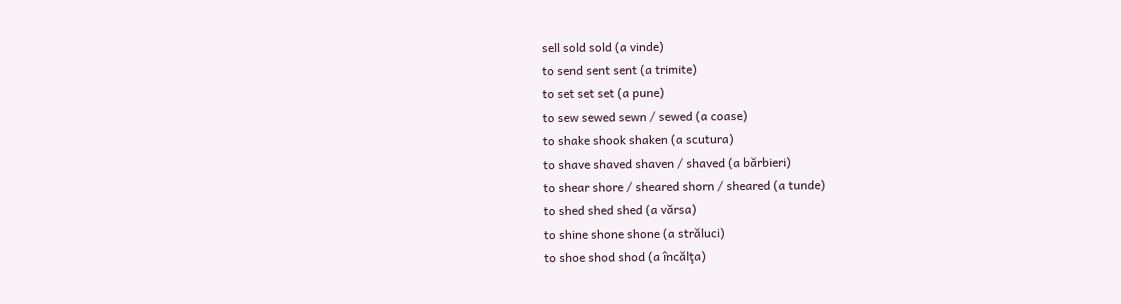sell sold sold (a vinde)
to send sent sent (a trimite)
to set set set (a pune)
to sew sewed sewn / sewed (a coase)
to shake shook shaken (a scutura)
to shave shaved shaven / shaved (a bărbieri)
to shear shore / sheared shorn / sheared (a tunde)
to shed shed shed (a vărsa)
to shine shone shone (a străluci)
to shoe shod shod (a încălţa)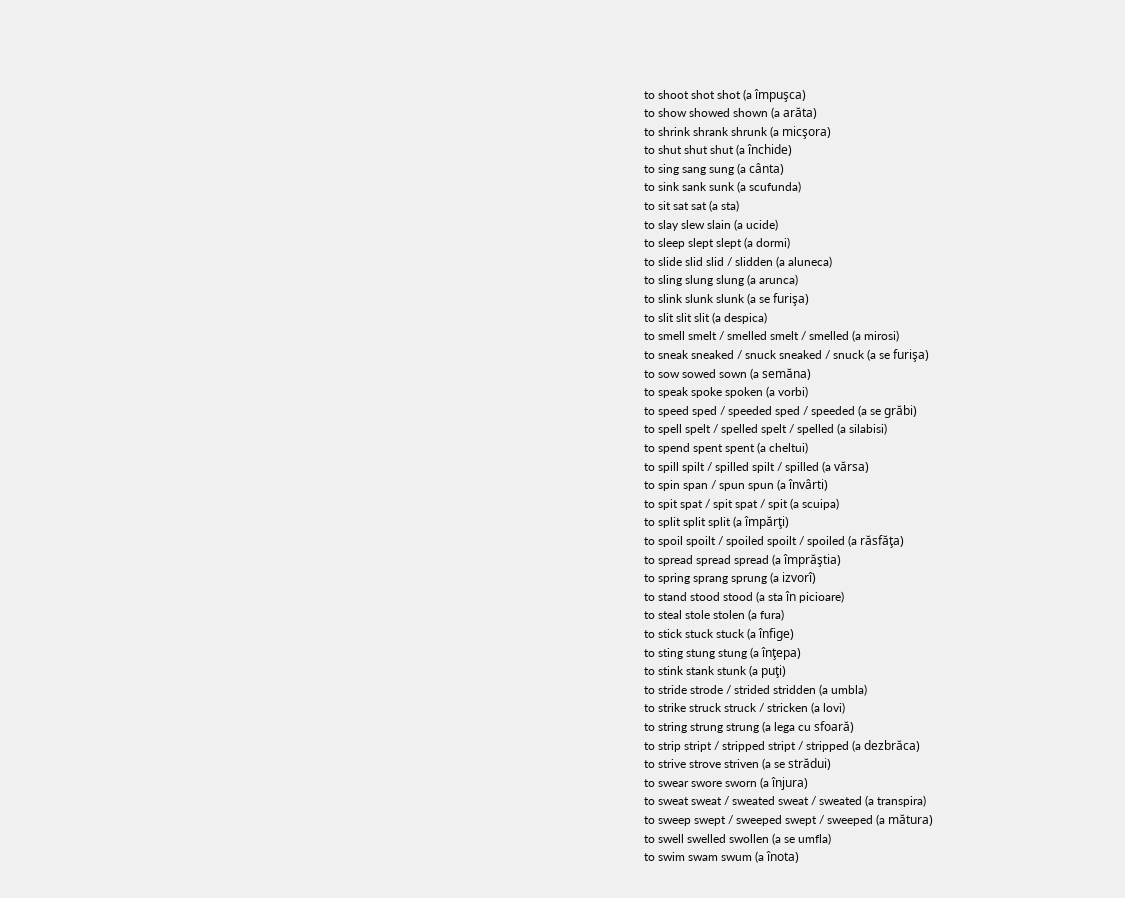to shoot shot shot (a împuşca)
to show showed shown (a arăta)
to shrink shrank shrunk (a micşora)
to shut shut shut (a închide)
to sing sang sung (a cânta)
to sink sank sunk (a scufunda)
to sit sat sat (a sta)
to slay slew slain (a ucide)
to sleep slept slept (a dormi)
to slide slid slid / slidden (a aluneca)
to sling slung slung (a arunca)
to slink slunk slunk (a se furişa)
to slit slit slit (a despica)
to smell smelt / smelled smelt / smelled (a mirosi)
to sneak sneaked / snuck sneaked / snuck (a se furişa)
to sow sowed sown (a semăna)
to speak spoke spoken (a vorbi)
to speed sped / speeded sped / speeded (a se grăbi)
to spell spelt / spelled spelt / spelled (a silabisi)
to spend spent spent (a cheltui)
to spill spilt / spilled spilt / spilled (a vărsa)
to spin span / spun spun (a învârti)
to spit spat / spit spat / spit (a scuipa)
to split split split (a împărţi)
to spoil spoilt / spoiled spoilt / spoiled (a răsfăţa)
to spread spread spread (a împrăştia)
to spring sprang sprung (a izvorî)
to stand stood stood (a sta în picioare)
to steal stole stolen (a fura)
to stick stuck stuck (a înfige)
to sting stung stung (a înţepa)
to stink stank stunk (a puţi)
to stride strode / strided stridden (a umbla)
to strike struck struck / stricken (a lovi)
to string strung strung (a lega cu sfoară)
to strip stript / stripped stript / stripped (a dezbrăca)
to strive strove striven (a se strădui)
to swear swore sworn (a înjura)
to sweat sweat / sweated sweat / sweated (a transpira)
to sweep swept / sweeped swept / sweeped (a mătura)
to swell swelled swollen (a se umfla)
to swim swam swum (a înota)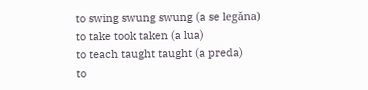to swing swung swung (a se legăna)
to take took taken (a lua)
to teach taught taught (a preda)
to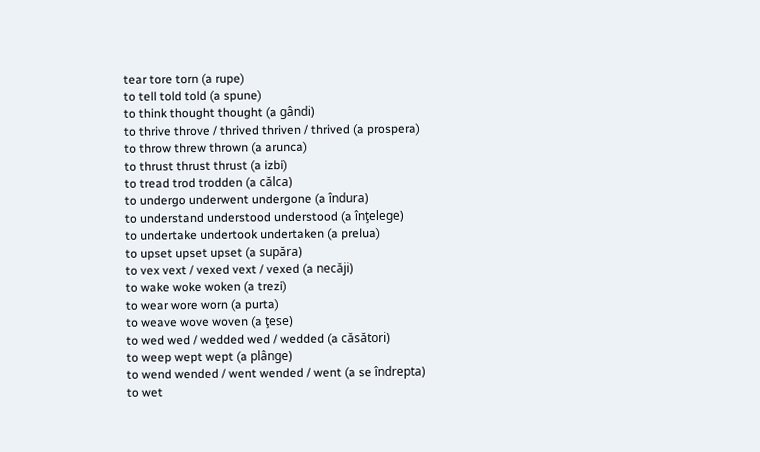tear tore torn (a rupe)
to tell told told (a spune)
to think thought thought (a gândi)
to thrive throve / thrived thriven / thrived (a prospera)
to throw threw thrown (a arunca)
to thrust thrust thrust (a izbi)
to tread trod trodden (a călca)
to undergo underwent undergone (a îndura)
to understand understood understood (a înţelege)
to undertake undertook undertaken (a prelua)
to upset upset upset (a supăra)
to vex vext / vexed vext / vexed (a necăji)
to wake woke woken (a trezi)
to wear wore worn (a purta)
to weave wove woven (a ţese)
to wed wed / wedded wed / wedded (a căsători)
to weep wept wept (a plânge)
to wend wended / went wended / went (a se îndrepta)
to wet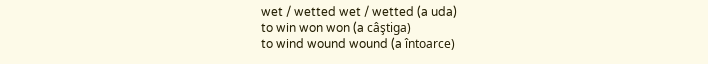wet / wetted wet / wetted (a uda)
to win won won (a câştiga)
to wind wound wound (a întoarce)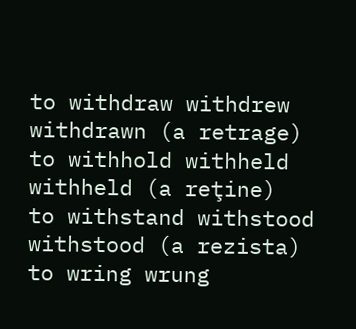to withdraw withdrew withdrawn (a retrage)
to withhold withheld withheld (a reţine)
to withstand withstood withstood (a rezista)
to wring wrung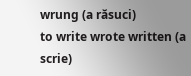wrung (a răsuci)
to write wrote written (a scrie)